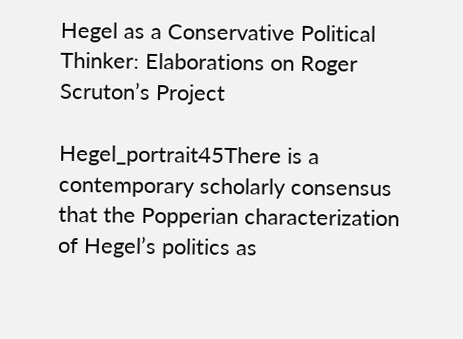Hegel as a Conservative Political Thinker: Elaborations on Roger Scruton’s Project

Hegel_portrait45There is a contemporary scholarly consensus that the Popperian characterization of Hegel’s politics as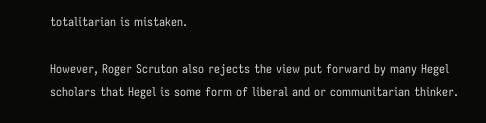totalitarian is mistaken.

However, Roger Scruton also rejects the view put forward by many Hegel scholars that Hegel is some form of liberal and or communitarian thinker.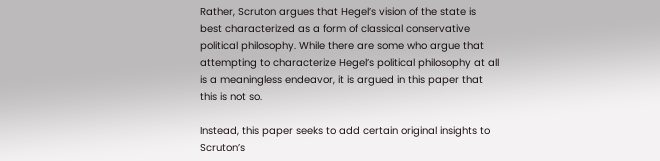Rather, Scruton argues that Hegel’s vision of the state is best characterized as a form of classical conservative political philosophy. While there are some who argue that attempting to characterize Hegel’s political philosophy at all is a meaningless endeavor, it is argued in this paper that this is not so.

Instead, this paper seeks to add certain original insights to Scruton’s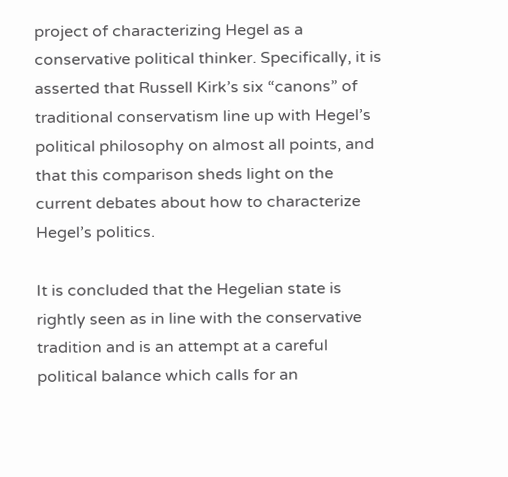project of characterizing Hegel as a conservative political thinker. Specifically, it is asserted that Russell Kirk’s six “canons” of traditional conservatism line up with Hegel’s political philosophy on almost all points, and that this comparison sheds light on the current debates about how to characterize Hegel’s politics.

It is concluded that the Hegelian state is rightly seen as in line with the conservative tradition and is an attempt at a careful political balance which calls for an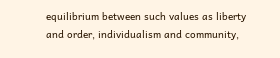equilibrium between such values as liberty and order, individualism and community,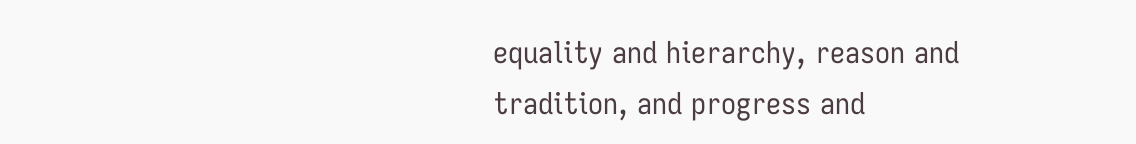equality and hierarchy, reason and tradition, and progress and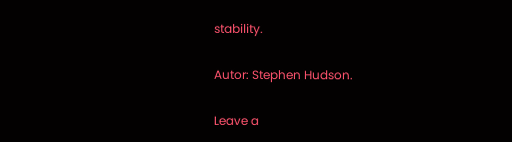stability.

Autor: Stephen Hudson.

Leave a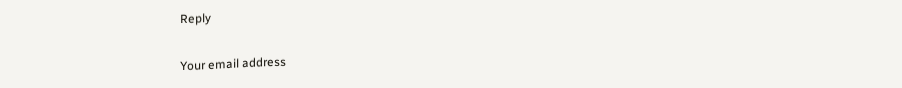Reply

Your email address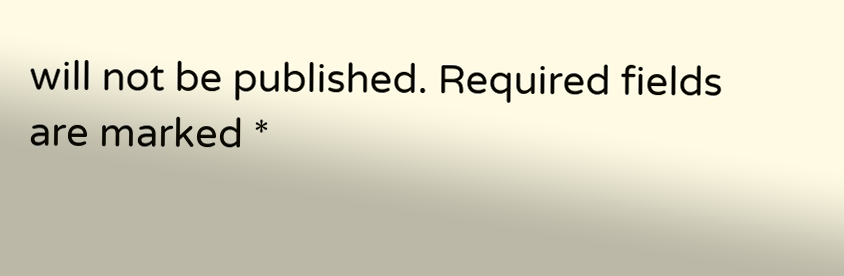will not be published. Required fields are marked *